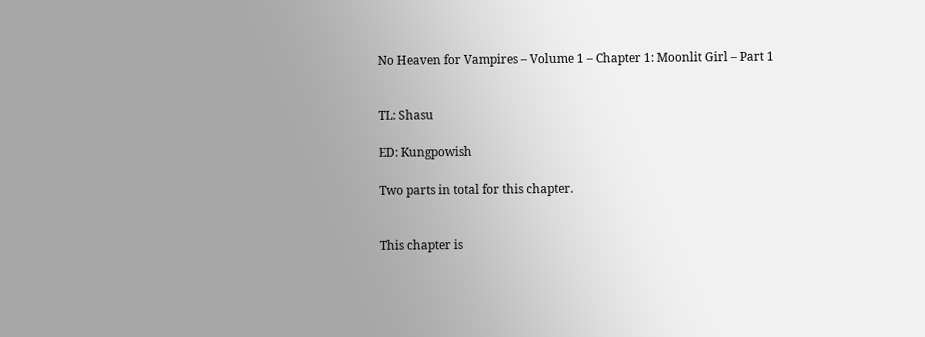No Heaven for Vampires – Volume 1 – Chapter 1: Moonlit Girl – Part 1


TL: Shasu

ED: Kungpowish

Two parts in total for this chapter.


This chapter is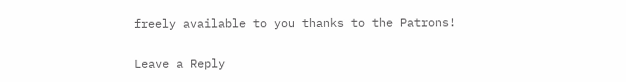freely available to you thanks to the Patrons!

Leave a Reply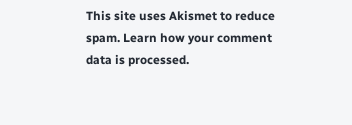This site uses Akismet to reduce spam. Learn how your comment data is processed.